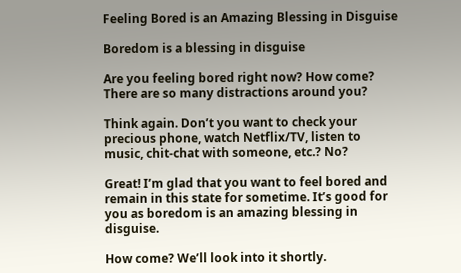Feeling Bored is an Amazing Blessing in Disguise

Boredom is a blessing in disguise

Are you feeling bored right now? How come? There are so many distractions around you?

Think again. Don’t you want to check your precious phone, watch Netflix/TV, listen to music, chit-chat with someone, etc.? No?

Great! I’m glad that you want to feel bored and remain in this state for sometime. It’s good for you as boredom is an amazing blessing in disguise.

How come? We’ll look into it shortly.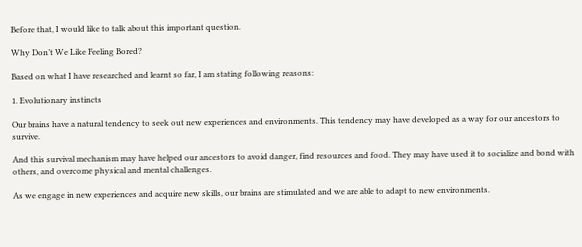Before that, I would like to talk about this important question.

Why Don’t We Like Feeling Bored?

Based on what I have researched and learnt so far, I am stating following reasons:

1. Evolutionary instincts

Our brains have a natural tendency to seek out new experiences and environments. This tendency may have developed as a way for our ancestors to survive.

And this survival mechanism may have helped our ancestors to avoid danger, find resources and food. They may have used it to socialize and bond with others, and overcome physical and mental challenges.

As we engage in new experiences and acquire new skills, our brains are stimulated and we are able to adapt to new environments.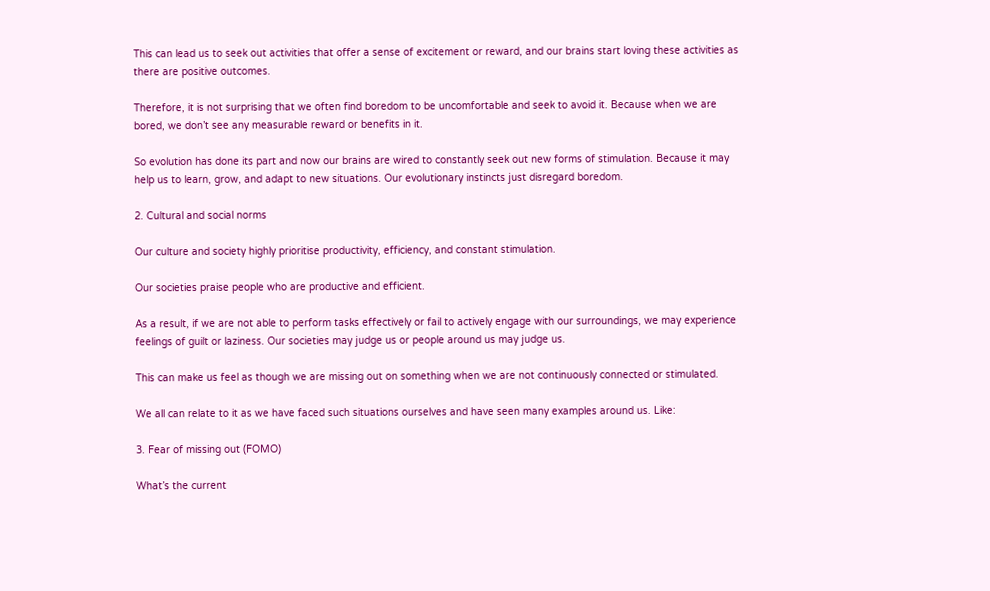This can lead us to seek out activities that offer a sense of excitement or reward, and our brains start loving these activities as there are positive outcomes.

Therefore, it is not surprising that we often find boredom to be uncomfortable and seek to avoid it. Because when we are bored, we don’t see any measurable reward or benefits in it.

So evolution has done its part and now our brains are wired to constantly seek out new forms of stimulation. Because it may help us to learn, grow, and adapt to new situations. Our evolutionary instincts just disregard boredom.

2. Cultural and social norms

Our culture and society highly prioritise productivity, efficiency, and constant stimulation.

Our societies praise people who are productive and efficient.

As a result, if we are not able to perform tasks effectively or fail to actively engage with our surroundings, we may experience feelings of guilt or laziness. Our societies may judge us or people around us may judge us.

This can make us feel as though we are missing out on something when we are not continuously connected or stimulated.

We all can relate to it as we have faced such situations ourselves and have seen many examples around us. Like:

3. Fear of missing out (FOMO)

What’s the current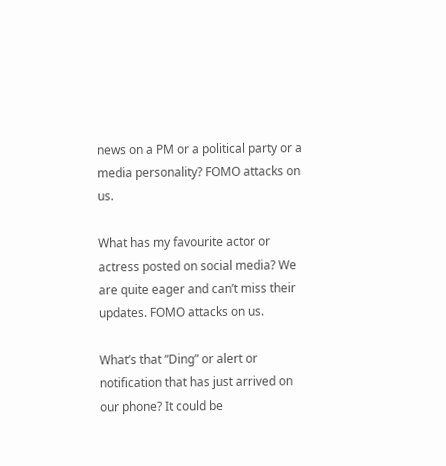news on a PM or a political party or a media personality? FOMO attacks on us.

What has my favourite actor or actress posted on social media? We are quite eager and can’t miss their updates. FOMO attacks on us.

What’s that “Ding” or alert or notification that has just arrived on our phone? It could be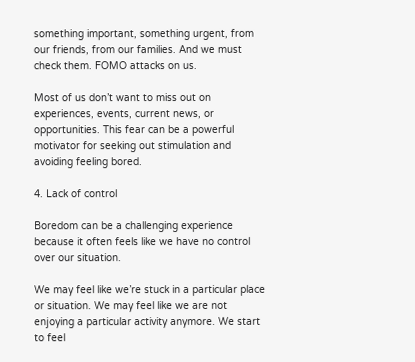something important, something urgent, from our friends, from our families. And we must check them. FOMO attacks on us.

Most of us don’t want to miss out on experiences, events, current news, or opportunities. This fear can be a powerful motivator for seeking out stimulation and avoiding feeling bored.

4. Lack of control

Boredom can be a challenging experience because it often feels like we have no control over our situation.

We may feel like we’re stuck in a particular place or situation. We may feel like we are not enjoying a particular activity anymore. We start to feel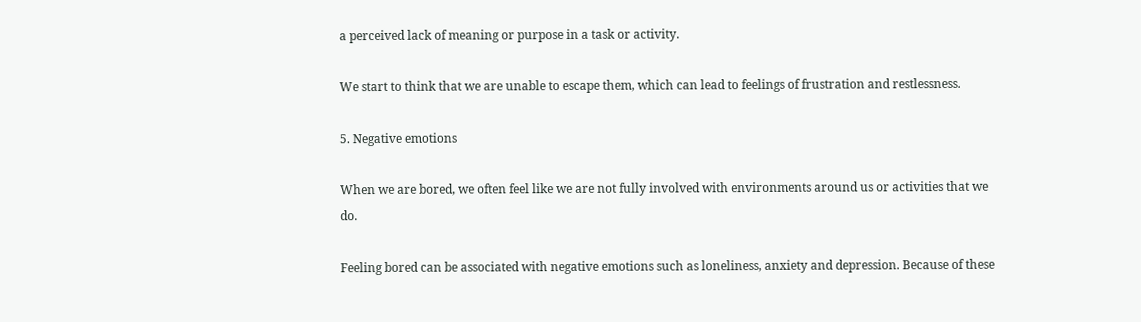a perceived lack of meaning or purpose in a task or activity.

We start to think that we are unable to escape them, which can lead to feelings of frustration and restlessness.

5. Negative emotions

When we are bored, we often feel like we are not fully involved with environments around us or activities that we do.

Feeling bored can be associated with negative emotions such as loneliness, anxiety and depression. Because of these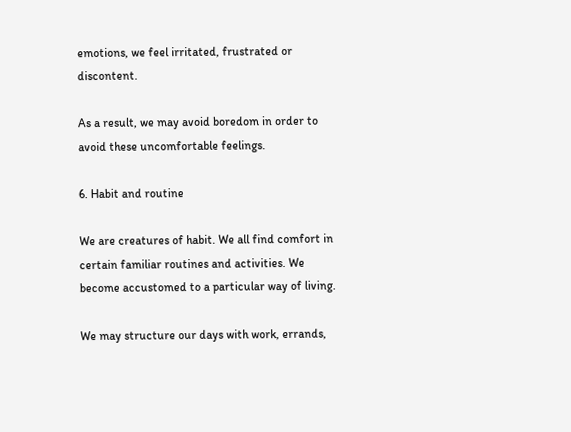emotions, we feel irritated, frustrated or discontent.

As a result, we may avoid boredom in order to avoid these uncomfortable feelings.

6. Habit and routine

We are creatures of habit. We all find comfort in certain familiar routines and activities. We become accustomed to a particular way of living.

We may structure our days with work, errands,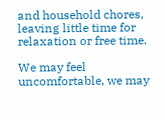and household chores, leaving little time for relaxation or free time.

We may feel uncomfortable, we may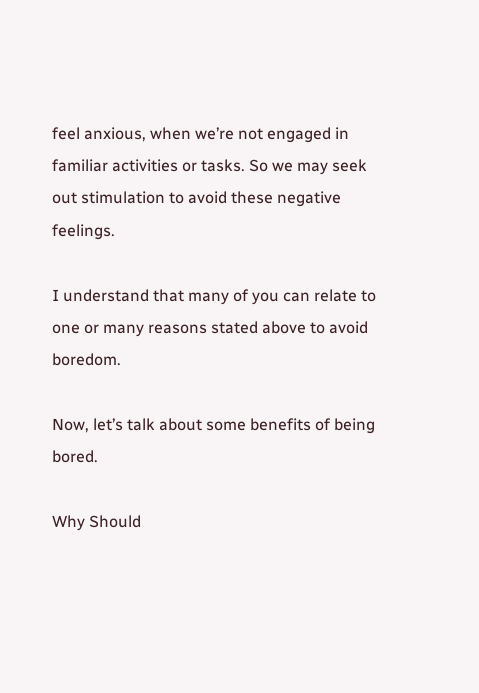feel anxious, when we’re not engaged in familiar activities or tasks. So we may seek out stimulation to avoid these negative feelings.

I understand that many of you can relate to one or many reasons stated above to avoid boredom.

Now, let’s talk about some benefits of being bored.

Why Should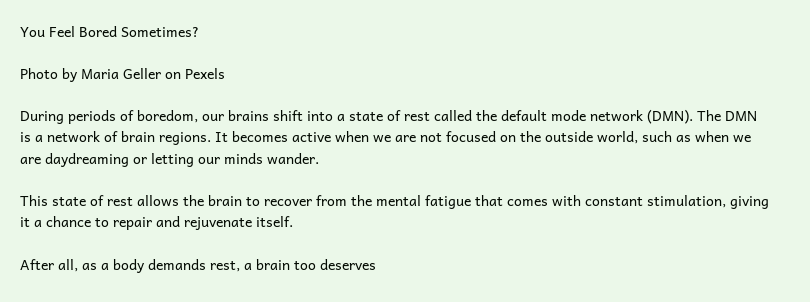You Feel Bored Sometimes?

Photo by Maria Geller on Pexels

During periods of boredom, our brains shift into a state of rest called the default mode network (DMN). The DMN is a network of brain regions. It becomes active when we are not focused on the outside world, such as when we are daydreaming or letting our minds wander.

This state of rest allows the brain to recover from the mental fatigue that comes with constant stimulation, giving it a chance to repair and rejuvenate itself.

After all, as a body demands rest, a brain too deserves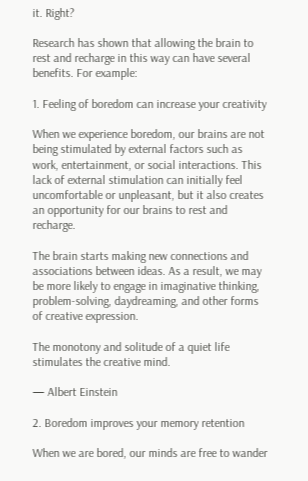it. Right?

Research has shown that allowing the brain to rest and recharge in this way can have several benefits. For example:

1. Feeling of boredom can increase your creativity

When we experience boredom, our brains are not being stimulated by external factors such as work, entertainment, or social interactions. This lack of external stimulation can initially feel uncomfortable or unpleasant, but it also creates an opportunity for our brains to rest and recharge.

The brain starts making new connections and associations between ideas. As a result, we may be more likely to engage in imaginative thinking, problem-solving, daydreaming, and other forms of creative expression.

The monotony and solitude of a quiet life stimulates the creative mind.

— Albert Einstein

2. Boredom improves your memory retention

When we are bored, our minds are free to wander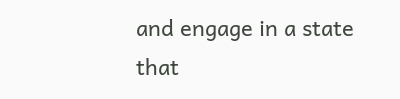and engage in a state that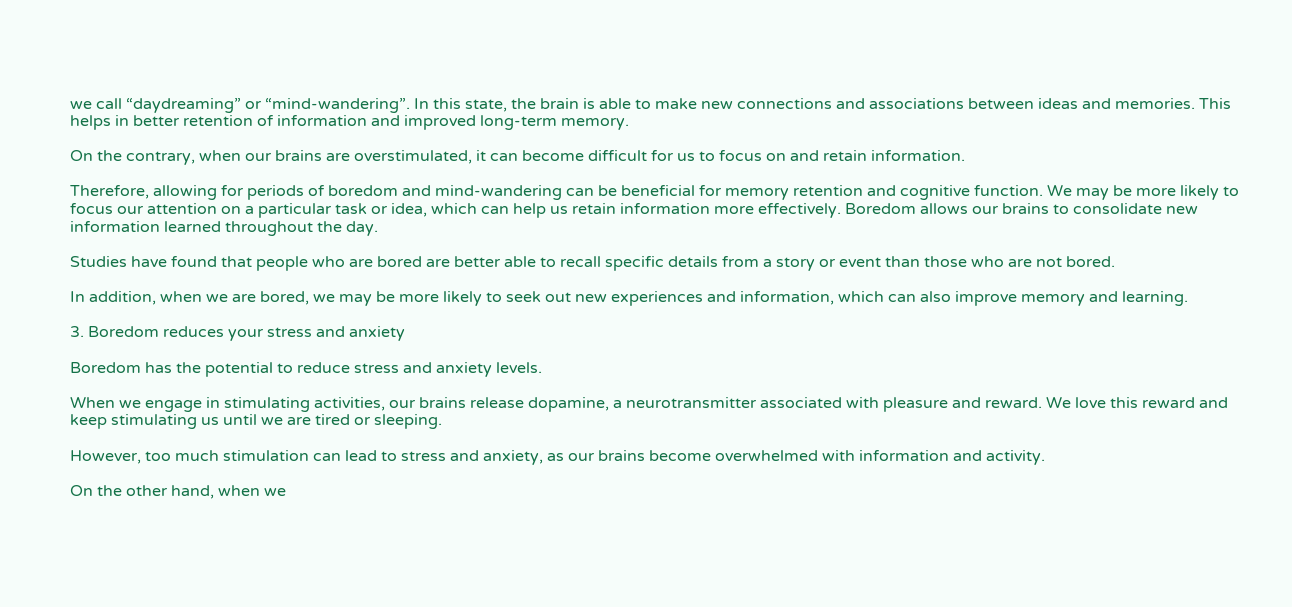we call “daydreaming” or “mind-wandering”. In this state, the brain is able to make new connections and associations between ideas and memories. This helps in better retention of information and improved long-term memory.

On the contrary, when our brains are overstimulated, it can become difficult for us to focus on and retain information.

Therefore, allowing for periods of boredom and mind-wandering can be beneficial for memory retention and cognitive function. We may be more likely to focus our attention on a particular task or idea, which can help us retain information more effectively. Boredom allows our brains to consolidate new information learned throughout the day.

Studies have found that people who are bored are better able to recall specific details from a story or event than those who are not bored.

In addition, when we are bored, we may be more likely to seek out new experiences and information, which can also improve memory and learning.

3. Boredom reduces your stress and anxiety

Boredom has the potential to reduce stress and anxiety levels.

When we engage in stimulating activities, our brains release dopamine, a neurotransmitter associated with pleasure and reward. We love this reward and keep stimulating us until we are tired or sleeping.

However, too much stimulation can lead to stress and anxiety, as our brains become overwhelmed with information and activity.

On the other hand, when we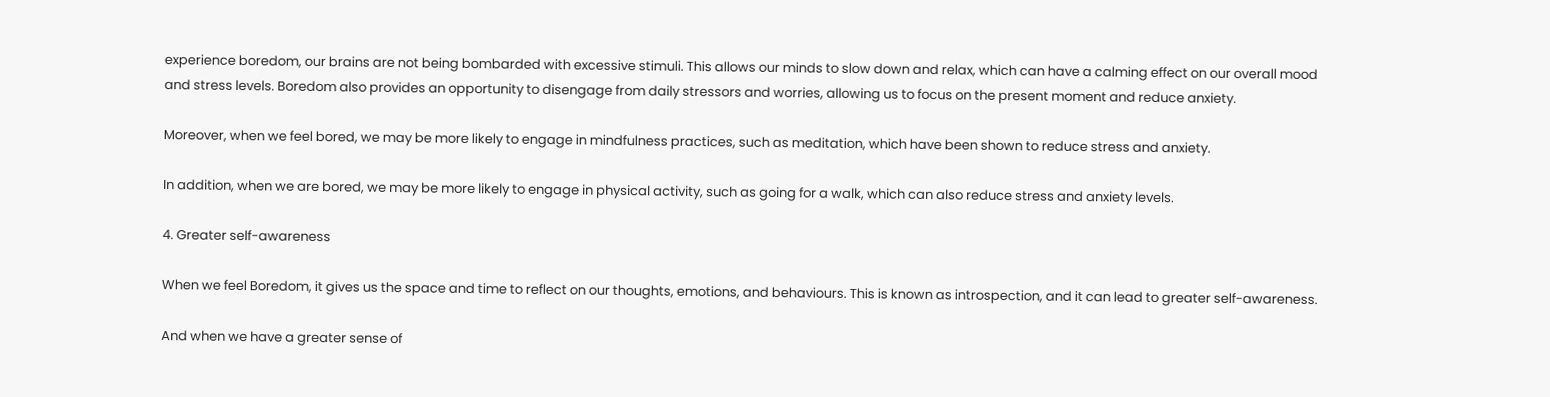experience boredom, our brains are not being bombarded with excessive stimuli. This allows our minds to slow down and relax, which can have a calming effect on our overall mood and stress levels. Boredom also provides an opportunity to disengage from daily stressors and worries, allowing us to focus on the present moment and reduce anxiety.

Moreover, when we feel bored, we may be more likely to engage in mindfulness practices, such as meditation, which have been shown to reduce stress and anxiety.

In addition, when we are bored, we may be more likely to engage in physical activity, such as going for a walk, which can also reduce stress and anxiety levels.

4. Greater self-awareness

When we feel Boredom, it gives us the space and time to reflect on our thoughts, emotions, and behaviours. This is known as introspection, and it can lead to greater self-awareness.

And when we have a greater sense of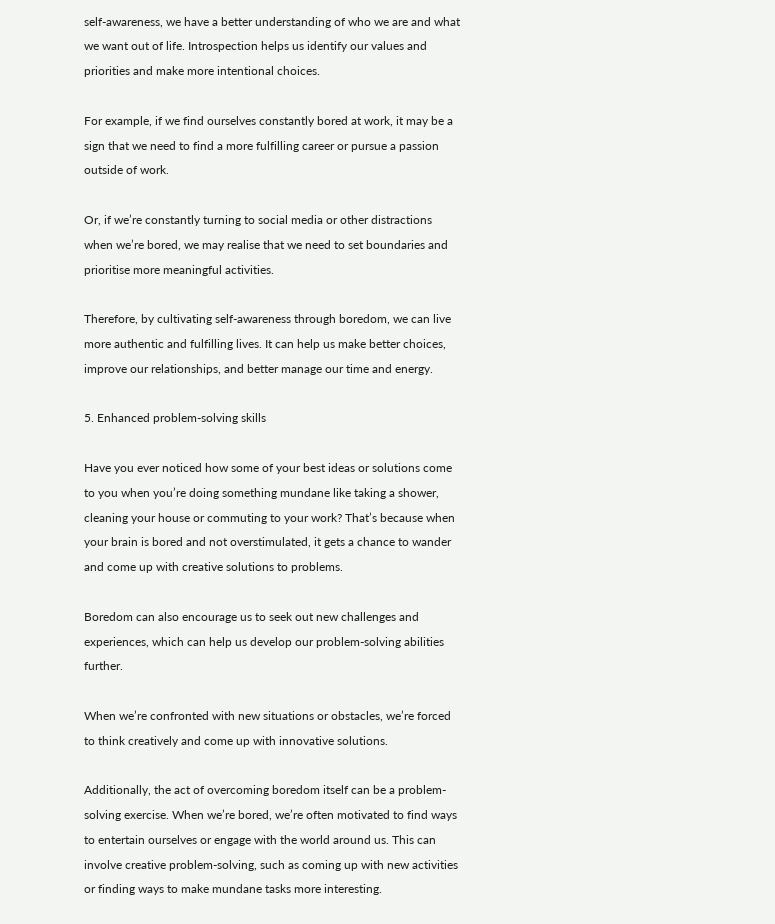self-awareness, we have a better understanding of who we are and what we want out of life. Introspection helps us identify our values and priorities and make more intentional choices.

For example, if we find ourselves constantly bored at work, it may be a sign that we need to find a more fulfilling career or pursue a passion outside of work.

Or, if we’re constantly turning to social media or other distractions when we’re bored, we may realise that we need to set boundaries and prioritise more meaningful activities.

Therefore, by cultivating self-awareness through boredom, we can live more authentic and fulfilling lives. It can help us make better choices, improve our relationships, and better manage our time and energy.

5. Enhanced problem-solving skills

Have you ever noticed how some of your best ideas or solutions come to you when you’re doing something mundane like taking a shower, cleaning your house or commuting to your work? That’s because when your brain is bored and not overstimulated, it gets a chance to wander and come up with creative solutions to problems.

Boredom can also encourage us to seek out new challenges and experiences, which can help us develop our problem-solving abilities further.

When we’re confronted with new situations or obstacles, we’re forced to think creatively and come up with innovative solutions.

Additionally, the act of overcoming boredom itself can be a problem-solving exercise. When we’re bored, we’re often motivated to find ways to entertain ourselves or engage with the world around us. This can involve creative problem-solving, such as coming up with new activities or finding ways to make mundane tasks more interesting.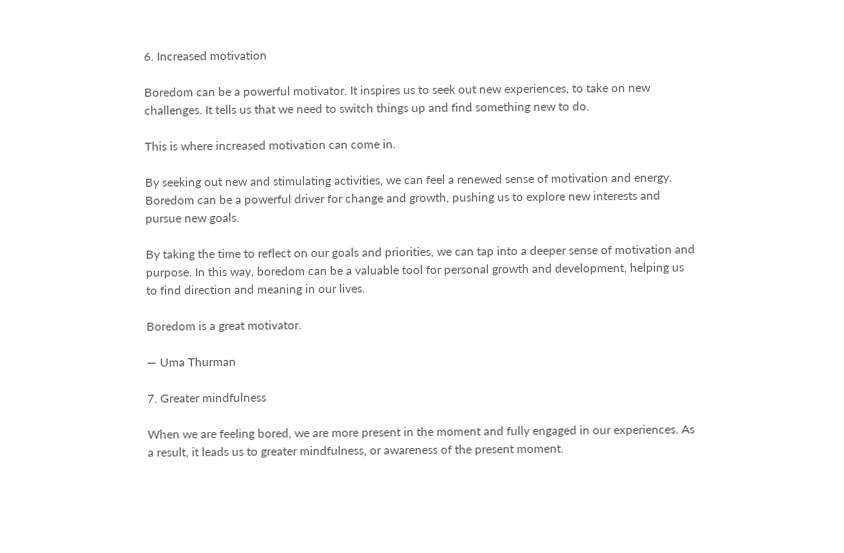6. Increased motivation

Boredom can be a powerful motivator. It inspires us to seek out new experiences, to take on new challenges. It tells us that we need to switch things up and find something new to do.

This is where increased motivation can come in.

By seeking out new and stimulating activities, we can feel a renewed sense of motivation and energy. Boredom can be a powerful driver for change and growth, pushing us to explore new interests and pursue new goals.

By taking the time to reflect on our goals and priorities, we can tap into a deeper sense of motivation and purpose. In this way, boredom can be a valuable tool for personal growth and development, helping us to find direction and meaning in our lives.

Boredom is a great motivator.

— Uma Thurman

7. Greater mindfulness

When we are feeling bored, we are more present in the moment and fully engaged in our experiences. As a result, it leads us to greater mindfulness, or awareness of the present moment.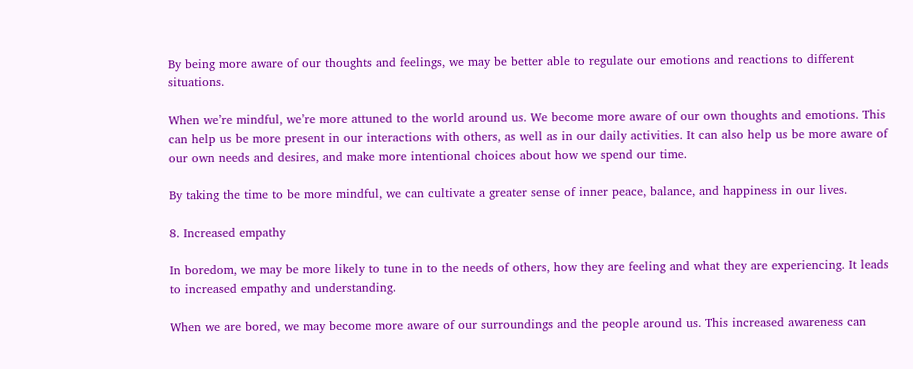By being more aware of our thoughts and feelings, we may be better able to regulate our emotions and reactions to different situations.

When we’re mindful, we’re more attuned to the world around us. We become more aware of our own thoughts and emotions. This can help us be more present in our interactions with others, as well as in our daily activities. It can also help us be more aware of our own needs and desires, and make more intentional choices about how we spend our time.

By taking the time to be more mindful, we can cultivate a greater sense of inner peace, balance, and happiness in our lives.

8. Increased empathy

In boredom, we may be more likely to tune in to the needs of others, how they are feeling and what they are experiencing. It leads to increased empathy and understanding.

When we are bored, we may become more aware of our surroundings and the people around us. This increased awareness can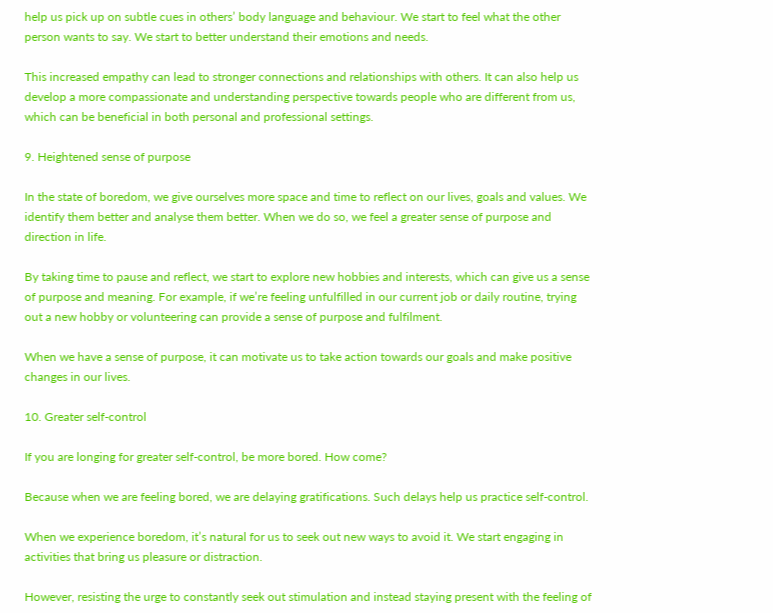help us pick up on subtle cues in others’ body language and behaviour. We start to feel what the other person wants to say. We start to better understand their emotions and needs.

This increased empathy can lead to stronger connections and relationships with others. It can also help us develop a more compassionate and understanding perspective towards people who are different from us, which can be beneficial in both personal and professional settings.

9. Heightened sense of purpose

In the state of boredom, we give ourselves more space and time to reflect on our lives, goals and values. We identify them better and analyse them better. When we do so, we feel a greater sense of purpose and direction in life.

By taking time to pause and reflect, we start to explore new hobbies and interests, which can give us a sense of purpose and meaning. For example, if we’re feeling unfulfilled in our current job or daily routine, trying out a new hobby or volunteering can provide a sense of purpose and fulfilment.

When we have a sense of purpose, it can motivate us to take action towards our goals and make positive changes in our lives.

10. Greater self-control

If you are longing for greater self-control, be more bored. How come?

Because when we are feeling bored, we are delaying gratifications. Such delays help us practice self-control.

When we experience boredom, it’s natural for us to seek out new ways to avoid it. We start engaging in activities that bring us pleasure or distraction.

However, resisting the urge to constantly seek out stimulation and instead staying present with the feeling of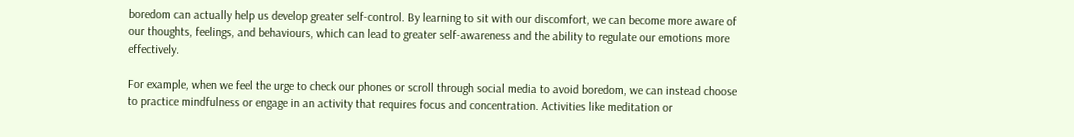boredom can actually help us develop greater self-control. By learning to sit with our discomfort, we can become more aware of our thoughts, feelings, and behaviours, which can lead to greater self-awareness and the ability to regulate our emotions more effectively.

For example, when we feel the urge to check our phones or scroll through social media to avoid boredom, we can instead choose to practice mindfulness or engage in an activity that requires focus and concentration. Activities like meditation or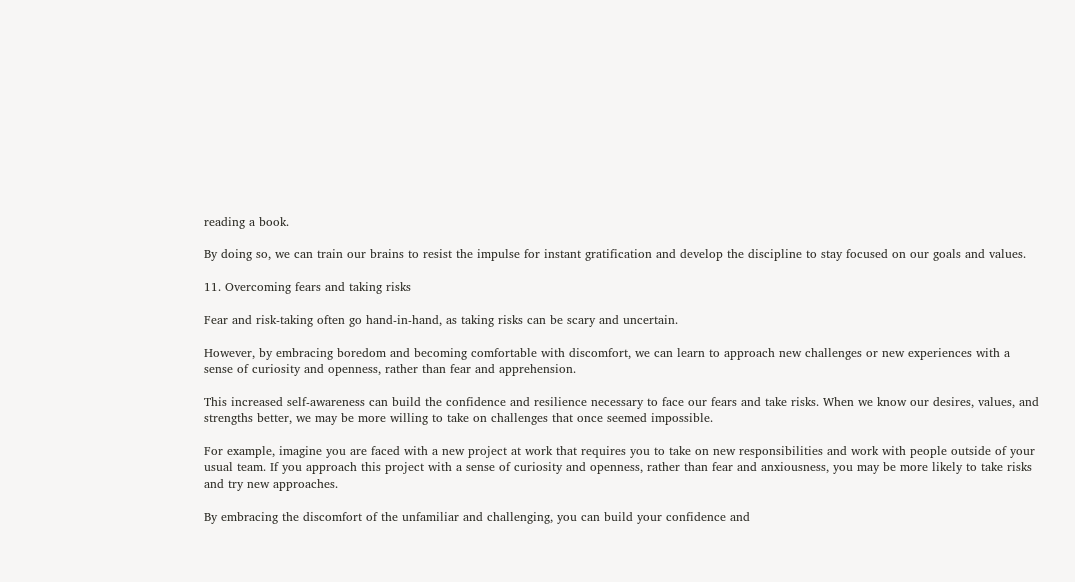reading a book.

By doing so, we can train our brains to resist the impulse for instant gratification and develop the discipline to stay focused on our goals and values.

11. Overcoming fears and taking risks

Fear and risk-taking often go hand-in-hand, as taking risks can be scary and uncertain.

However, by embracing boredom and becoming comfortable with discomfort, we can learn to approach new challenges or new experiences with a sense of curiosity and openness, rather than fear and apprehension.

This increased self-awareness can build the confidence and resilience necessary to face our fears and take risks. When we know our desires, values, and strengths better, we may be more willing to take on challenges that once seemed impossible.

For example, imagine you are faced with a new project at work that requires you to take on new responsibilities and work with people outside of your usual team. If you approach this project with a sense of curiosity and openness, rather than fear and anxiousness, you may be more likely to take risks and try new approaches.

By embracing the discomfort of the unfamiliar and challenging, you can build your confidence and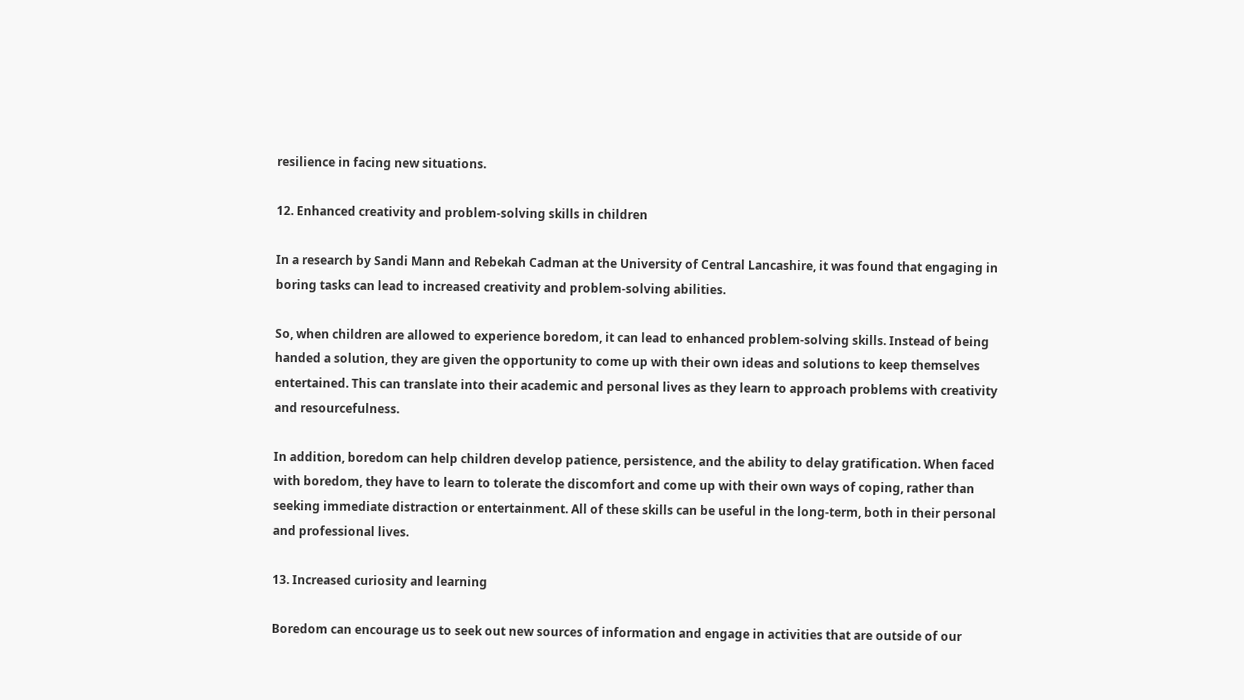resilience in facing new situations.

12. Enhanced creativity and problem-solving skills in children

In a research by Sandi Mann and Rebekah Cadman at the University of Central Lancashire, it was found that engaging in boring tasks can lead to increased creativity and problem-solving abilities.

So, when children are allowed to experience boredom, it can lead to enhanced problem-solving skills. Instead of being handed a solution, they are given the opportunity to come up with their own ideas and solutions to keep themselves entertained. This can translate into their academic and personal lives as they learn to approach problems with creativity and resourcefulness.

In addition, boredom can help children develop patience, persistence, and the ability to delay gratification. When faced with boredom, they have to learn to tolerate the discomfort and come up with their own ways of coping, rather than seeking immediate distraction or entertainment. All of these skills can be useful in the long-term, both in their personal and professional lives.

13. Increased curiosity and learning

Boredom can encourage us to seek out new sources of information and engage in activities that are outside of our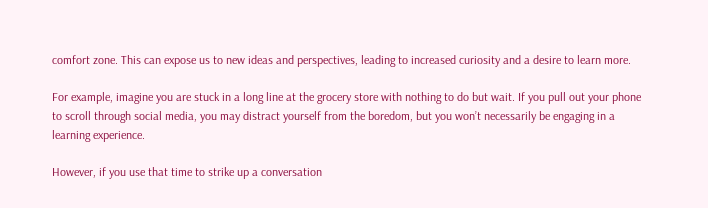comfort zone. This can expose us to new ideas and perspectives, leading to increased curiosity and a desire to learn more.

For example, imagine you are stuck in a long line at the grocery store with nothing to do but wait. If you pull out your phone to scroll through social media, you may distract yourself from the boredom, but you won’t necessarily be engaging in a learning experience.

However, if you use that time to strike up a conversation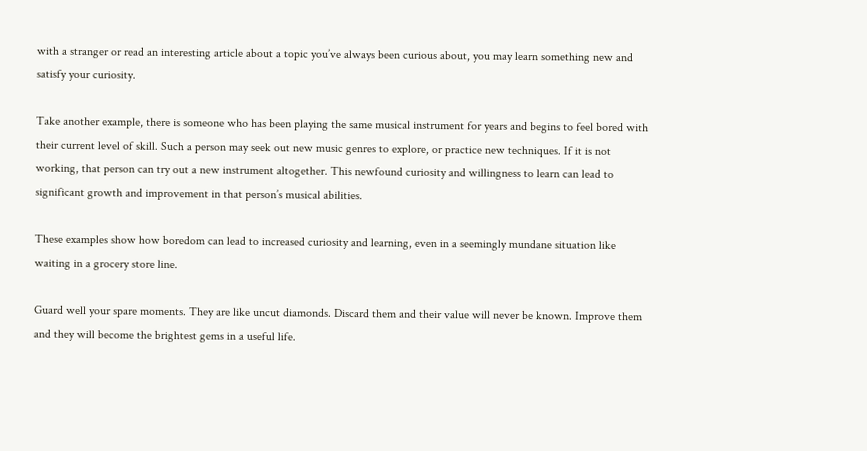with a stranger or read an interesting article about a topic you’ve always been curious about, you may learn something new and satisfy your curiosity.

Take another example, there is someone who has been playing the same musical instrument for years and begins to feel bored with their current level of skill. Such a person may seek out new music genres to explore, or practice new techniques. If it is not working, that person can try out a new instrument altogether. This newfound curiosity and willingness to learn can lead to significant growth and improvement in that person’s musical abilities.

These examples show how boredom can lead to increased curiosity and learning, even in a seemingly mundane situation like waiting in a grocery store line.

Guard well your spare moments. They are like uncut diamonds. Discard them and their value will never be known. Improve them and they will become the brightest gems in a useful life.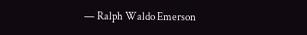— Ralph Waldo Emerson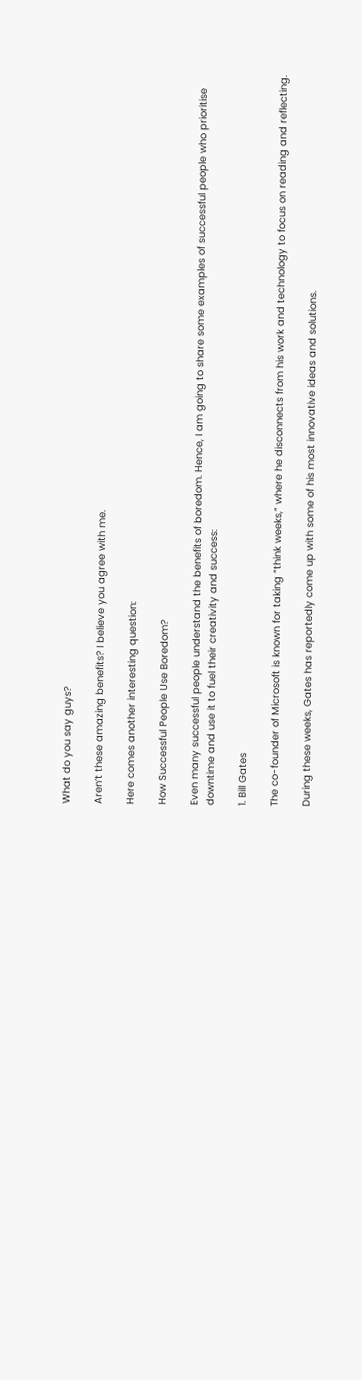What do you say guys?

Aren’t these amazing benefits? I believe you agree with me.

Here comes another interesting question:

How Successful People Use Boredom?

Even many successful people understand the benefits of boredom. Hence, I am going to share some examples of successful people who prioritise downtime and use it to fuel their creativity and success:

1. Bill Gates

The co-founder of Microsoft is known for taking “think weeks,” where he disconnects from his work and technology to focus on reading and reflecting.

During these weeks, Gates has reportedly come up with some of his most innovative ideas and solutions.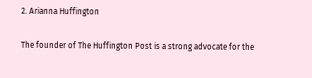2. Arianna Huffington

The founder of The Huffington Post is a strong advocate for the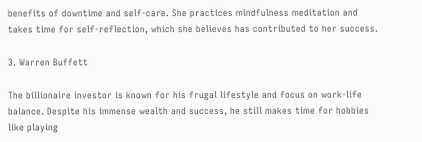benefits of downtime and self-care. She practices mindfulness meditation and takes time for self-reflection, which she believes has contributed to her success.

3. Warren Buffett

The billionaire investor is known for his frugal lifestyle and focus on work-life balance. Despite his immense wealth and success, he still makes time for hobbies like playing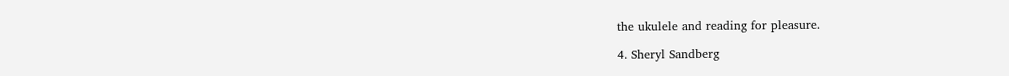the ukulele and reading for pleasure.

4. Sheryl Sandberg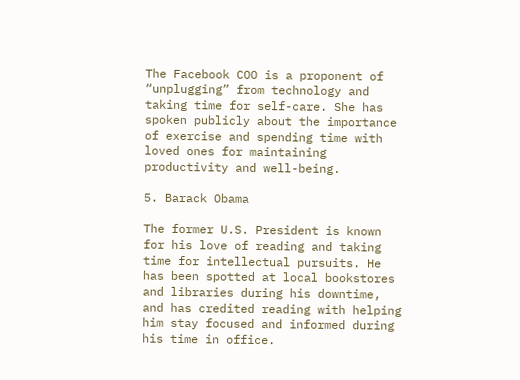The Facebook COO is a proponent of “unplugging” from technology and taking time for self-care. She has spoken publicly about the importance of exercise and spending time with loved ones for maintaining productivity and well-being.

5. Barack Obama

The former U.S. President is known for his love of reading and taking time for intellectual pursuits. He has been spotted at local bookstores and libraries during his downtime, and has credited reading with helping him stay focused and informed during his time in office.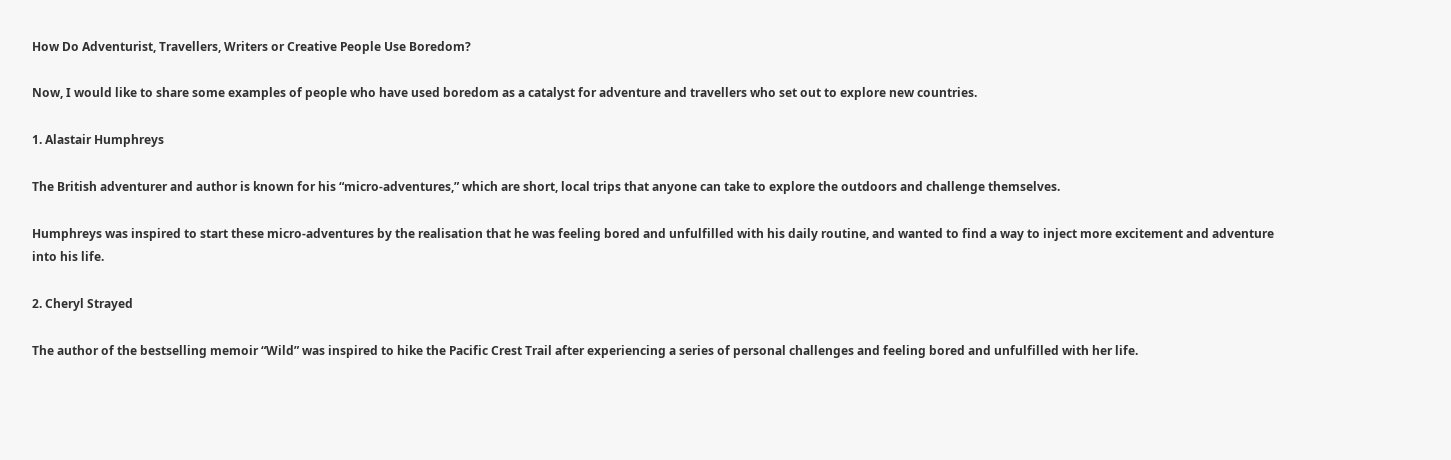How Do Adventurist, Travellers, Writers or Creative People Use Boredom?

Now, I would like to share some examples of people who have used boredom as a catalyst for adventure and travellers who set out to explore new countries.

1. Alastair Humphreys

The British adventurer and author is known for his “micro-adventures,” which are short, local trips that anyone can take to explore the outdoors and challenge themselves.

Humphreys was inspired to start these micro-adventures by the realisation that he was feeling bored and unfulfilled with his daily routine, and wanted to find a way to inject more excitement and adventure into his life.

2. Cheryl Strayed

The author of the bestselling memoir “Wild” was inspired to hike the Pacific Crest Trail after experiencing a series of personal challenges and feeling bored and unfulfilled with her life.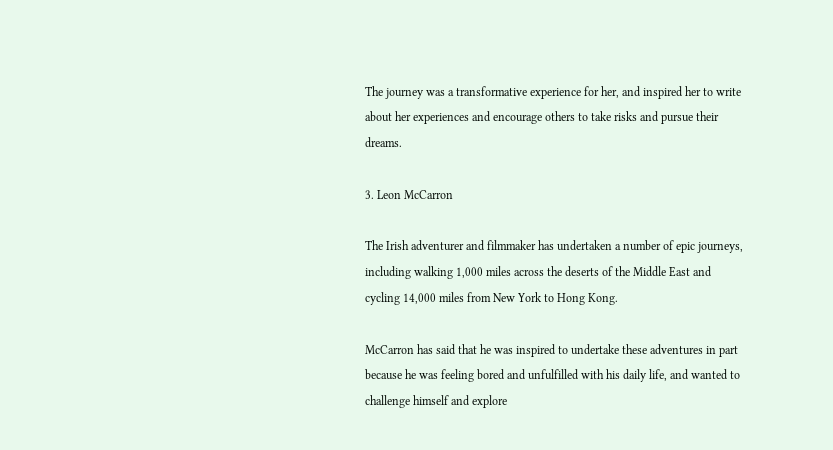The journey was a transformative experience for her, and inspired her to write about her experiences and encourage others to take risks and pursue their dreams.

3. Leon McCarron

The Irish adventurer and filmmaker has undertaken a number of epic journeys, including walking 1,000 miles across the deserts of the Middle East and cycling 14,000 miles from New York to Hong Kong.

McCarron has said that he was inspired to undertake these adventures in part because he was feeling bored and unfulfilled with his daily life, and wanted to challenge himself and explore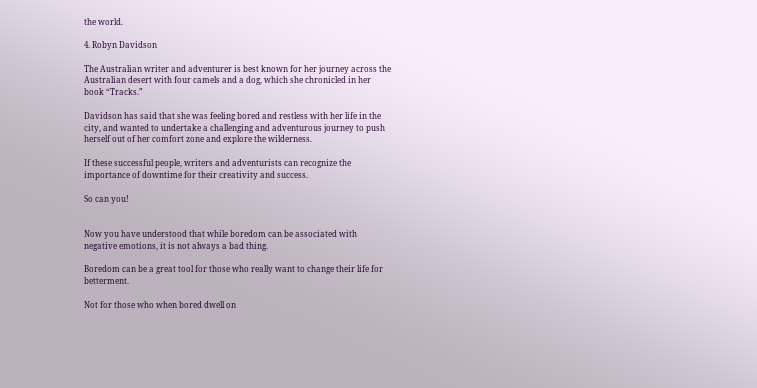the world.

4. Robyn Davidson

The Australian writer and adventurer is best known for her journey across the Australian desert with four camels and a dog, which she chronicled in her book “Tracks.”

Davidson has said that she was feeling bored and restless with her life in the city, and wanted to undertake a challenging and adventurous journey to push herself out of her comfort zone and explore the wilderness.

If these successful people, writers and adventurists can recognize the importance of downtime for their creativity and success.

So can you!


Now you have understood that while boredom can be associated with negative emotions, it is not always a bad thing.

Boredom can be a great tool for those who really want to change their life for betterment.

Not for those who when bored dwell on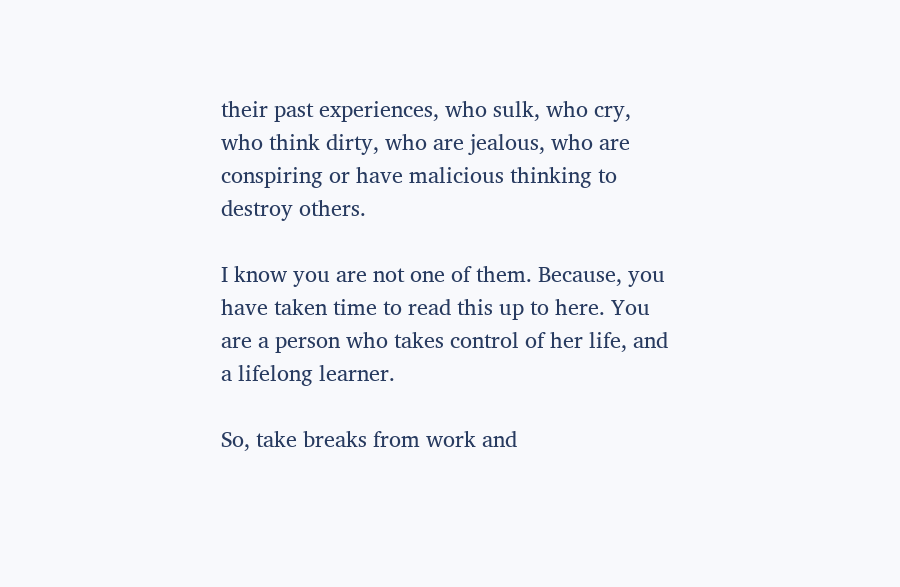their past experiences, who sulk, who cry, who think dirty, who are jealous, who are conspiring or have malicious thinking to destroy others.

I know you are not one of them. Because, you have taken time to read this up to here. You are a person who takes control of her life, and a lifelong learner.

So, take breaks from work and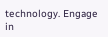technology. Engage in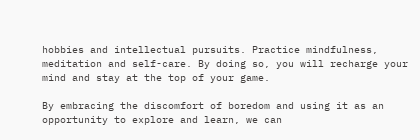hobbies and intellectual pursuits. Practice mindfulness, meditation and self-care. By doing so, you will recharge your mind and stay at the top of your game.

By embracing the discomfort of boredom and using it as an opportunity to explore and learn, we can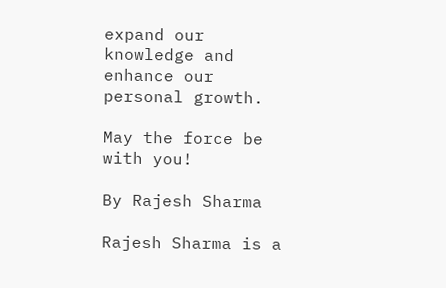expand our knowledge and enhance our personal growth.

May the force be with you!

By Rajesh Sharma

Rajesh Sharma is a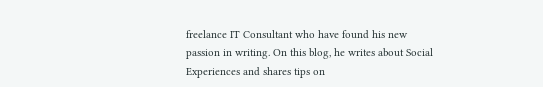freelance IT Consultant who have found his new passion in writing. On this blog, he writes about Social Experiences and shares tips on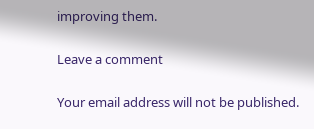improving them.

Leave a comment

Your email address will not be published.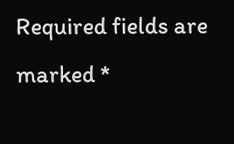Required fields are marked *